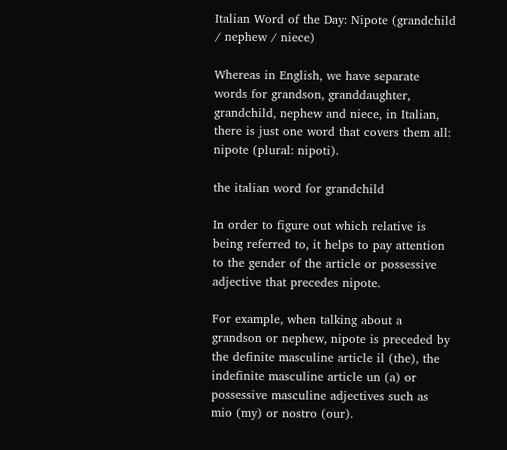Italian Word of the Day: Nipote (grandchild / nephew / niece)

Whereas in English, we have separate words for grandson, granddaughter, grandchild, nephew and niece, in Italian, there is just one word that covers them all: nipote (plural: nipoti).

the italian word for grandchild

In order to figure out which relative is being referred to, it helps to pay attention to the gender of the article or possessive adjective that precedes nipote.

For example, when talking about a grandson or nephew, nipote is preceded by the definite masculine article il (the), the indefinite masculine article un (a) or possessive masculine adjectives such as mio (my) or nostro (our).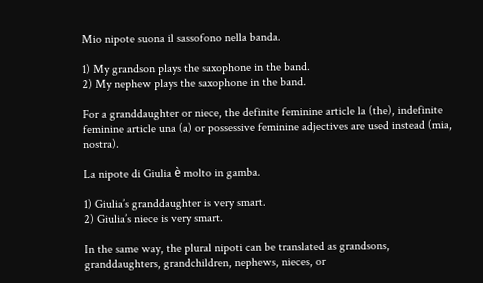Mio nipote suona il sassofono nella banda.

1) My grandson plays the saxophone in the band.
2) My nephew plays the saxophone in the band.

For a granddaughter or niece, the definite feminine article la (the), indefinite feminine article una (a) or possessive feminine adjectives are used instead (mia, nostra).

La nipote di Giulia è molto in gamba.

1) Giulia’s granddaughter is very smart.
2) Giulia’s niece is very smart.

In the same way, the plural nipoti can be translated as grandsons, granddaughters, grandchildren, nephews, nieces, or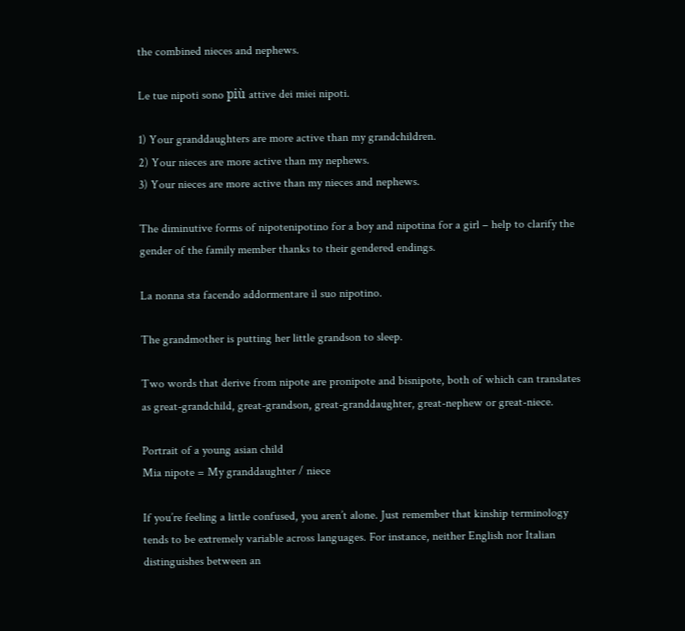the combined nieces and nephews.

Le tue nipoti sono più attive dei miei nipoti.

1) Your granddaughters are more active than my grandchildren.
2) Your nieces are more active than my nephews.
3) Your nieces are more active than my nieces and nephews.

The diminutive forms of nipotenipotino for a boy and nipotina for a girl – help to clarify the gender of the family member thanks to their gendered endings.

La nonna sta facendo addormentare il suo nipotino.

The grandmother is putting her little grandson to sleep.

Two words that derive from nipote are pronipote and bisnipote, both of which can translates as great-grandchild, great-grandson, great-granddaughter, great-nephew or great-niece.

Portrait of a young asian child
Mia nipote = My granddaughter / niece

If you’re feeling a little confused, you aren’t alone. Just remember that kinship terminology tends to be extremely variable across languages. For instance, neither English nor Italian distinguishes between an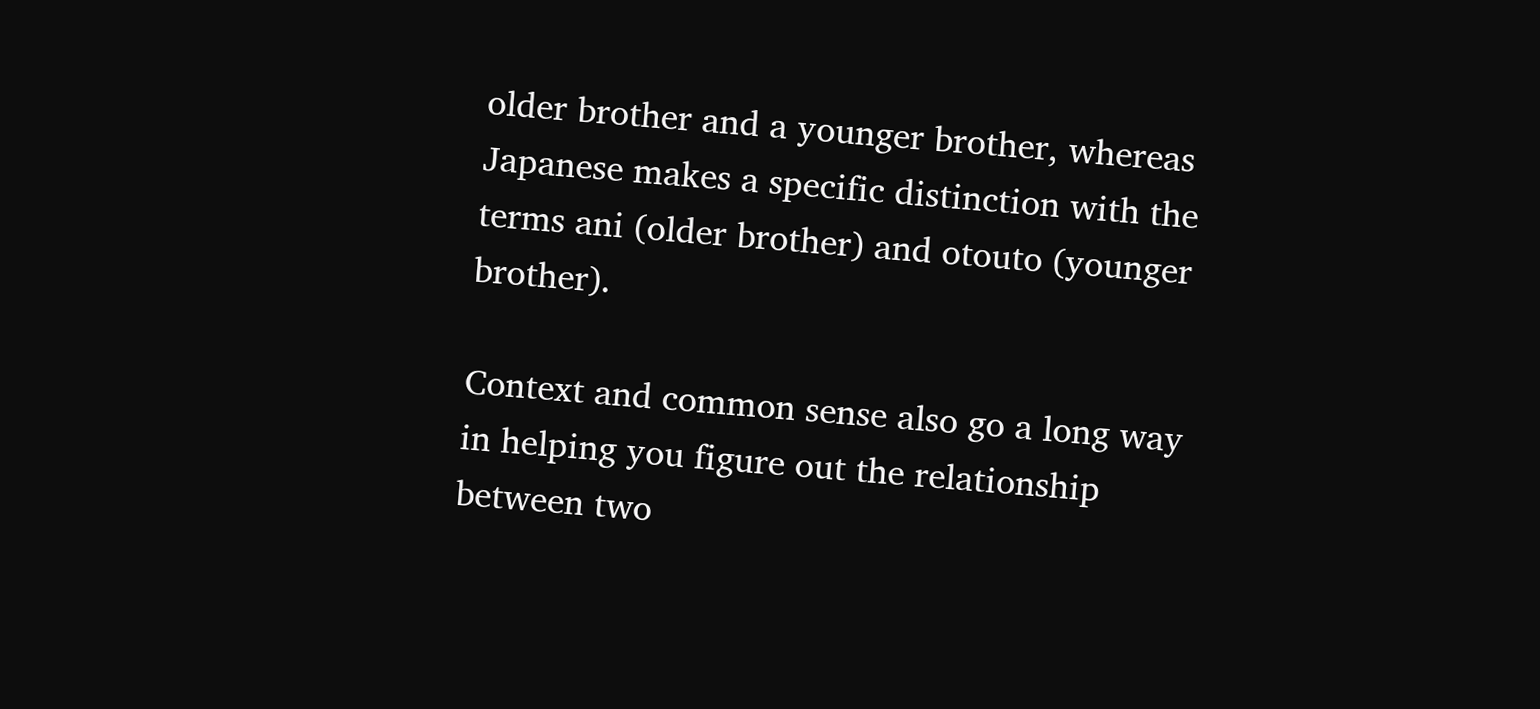older brother and a younger brother, whereas Japanese makes a specific distinction with the terms ani (older brother) and otouto (younger brother).

Context and common sense also go a long way in helping you figure out the relationship between two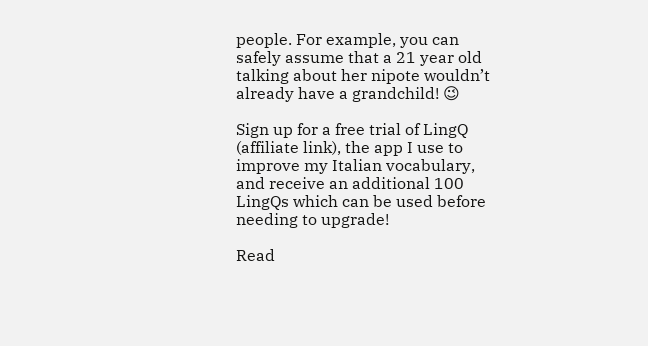people. For example, you can safely assume that a 21 year old talking about her nipote wouldn’t already have a grandchild! 😉

Sign up for a free trial of LingQ (affiliate link), the app I use to improve my Italian vocabulary, and receive an additional 100 LingQs which can be used before needing to upgrade!

Read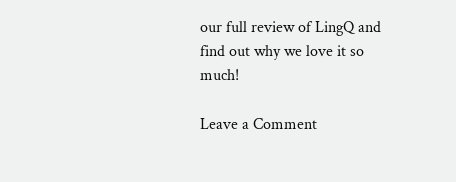our full review of LingQ and find out why we love it so much!

Leave a Comment